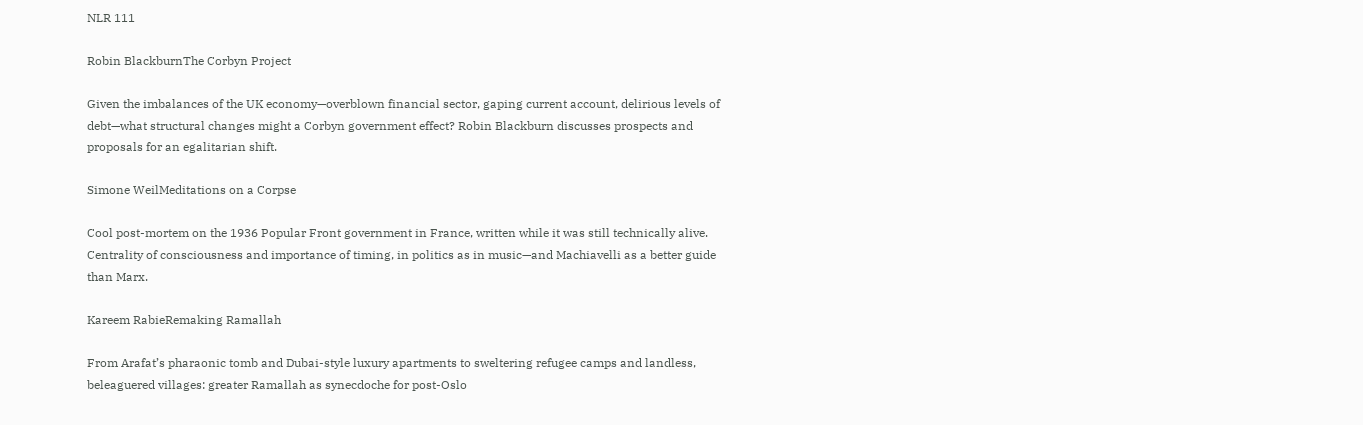NLR 111

Robin BlackburnThe Corbyn Project

Given the imbalances of the UK economy—overblown financial sector, gaping current account, delirious levels of debt—what structural changes might a Corbyn government effect? Robin Blackburn discusses prospects and proposals for an egalitarian shift.

Simone WeilMeditations on a Corpse

Cool post-mortem on the 1936 Popular Front government in France, written while it was still technically alive. Centrality of consciousness and importance of timing, in politics as in music—and Machiavelli as a better guide than Marx.

Kareem RabieRemaking Ramallah

From Arafat’s pharaonic tomb and Dubai-style luxury apartments to sweltering refugee camps and landless, beleaguered villages: greater Ramallah as synecdoche for post-Oslo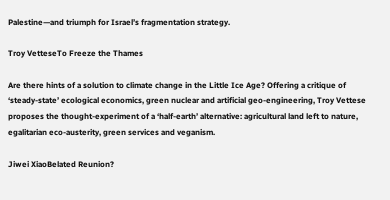Palestine—and triumph for Israel’s fragmentation strategy.

Troy VetteseTo Freeze the Thames

Are there hints of a solution to climate change in the Little Ice Age? Offering a critique of ‘steady-state’ ecological economics, green nuclear and artificial geo-engineering, Troy Vettese proposes the thought-experiment of a ‘half-earth’ alternative: agricultural land left to nature, egalitarian eco-austerity, green services and veganism.

Jiwei XiaoBelated Reunion?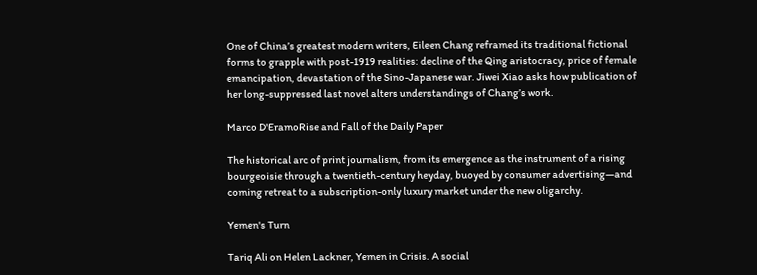One of China’s greatest modern writers, Eileen Chang reframed its traditional fictional forms to grapple with post-1919 realities: decline of the Qing aristocracy, price of female emancipation, devastation of the Sino-Japanese war. Jiwei Xiao asks how publication of her long-suppressed last novel alters understandings of Chang’s work.

Marco D'EramoRise and Fall of the Daily Paper

The historical arc of print journalism, from its emergence as the instrument of a rising bourgeoisie through a twentieth-century heyday, buoyed by consumer advertising—and coming retreat to a subscription-only luxury market under the new oligarchy.

Yemen's Turn

Tariq Ali on Helen Lackner, Yemen in Crisis. A social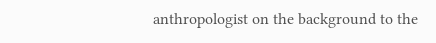anthropologist on the background to the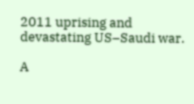2011 uprising and devastating US–Saudi war.

A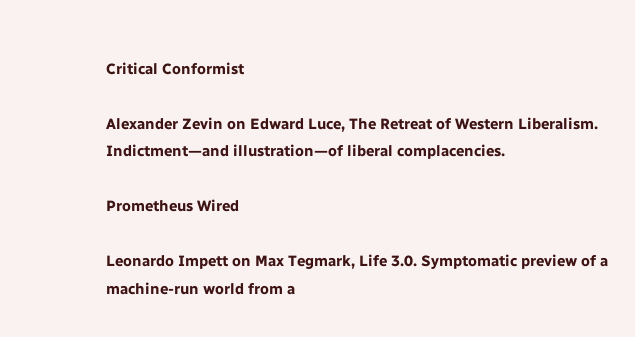Critical Conformist

Alexander Zevin on Edward Luce, The Retreat of Western Liberalism. Indictment—and illustration—of liberal complacencies.

Prometheus Wired

Leonardo Impett on Max Tegmark, Life 3.0. Symptomatic preview of a machine-run world from a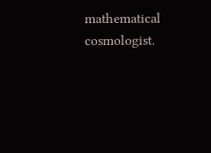mathematical cosmologist.